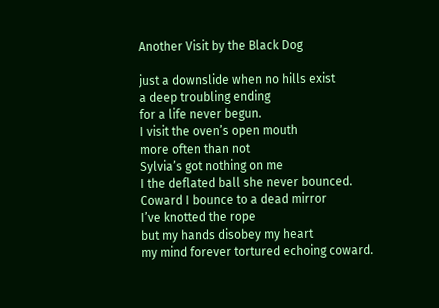Another Visit by the Black Dog

just a downslide when no hills exist
a deep troubling ending
for a life never begun.
I visit the oven’s open mouth
more often than not
Sylvia’s got nothing on me
I the deflated ball she never bounced.
Coward I bounce to a dead mirror
I’ve knotted the rope
but my hands disobey my heart
my mind forever tortured echoing coward.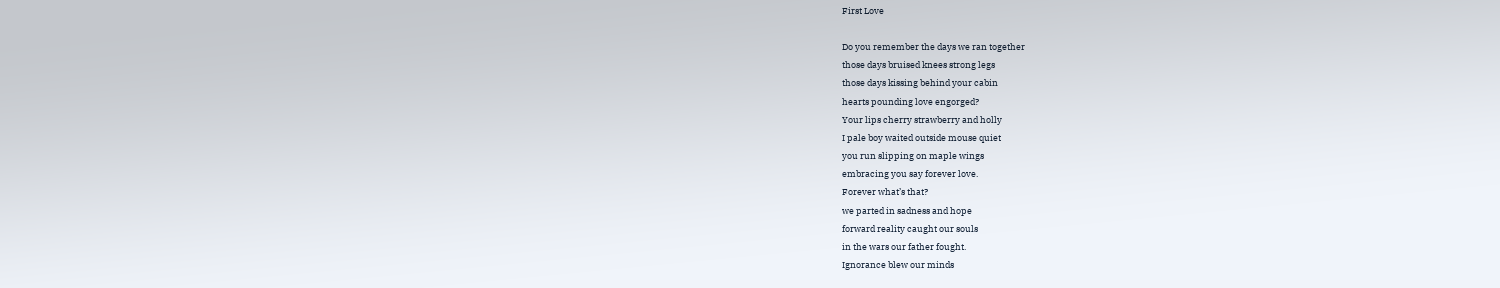First Love

Do you remember the days we ran together
those days bruised knees strong legs
those days kissing behind your cabin
hearts pounding love engorged?
Your lips cherry strawberry and holly
I pale boy waited outside mouse quiet
you run slipping on maple wings
embracing you say forever love.
Forever what’s that?
we parted in sadness and hope
forward reality caught our souls
in the wars our father fought.
Ignorance blew our minds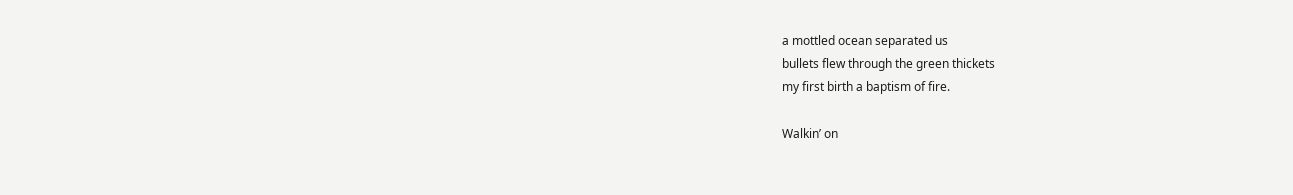a mottled ocean separated us
bullets flew through the green thickets
my first birth a baptism of fire.

Walkin’ on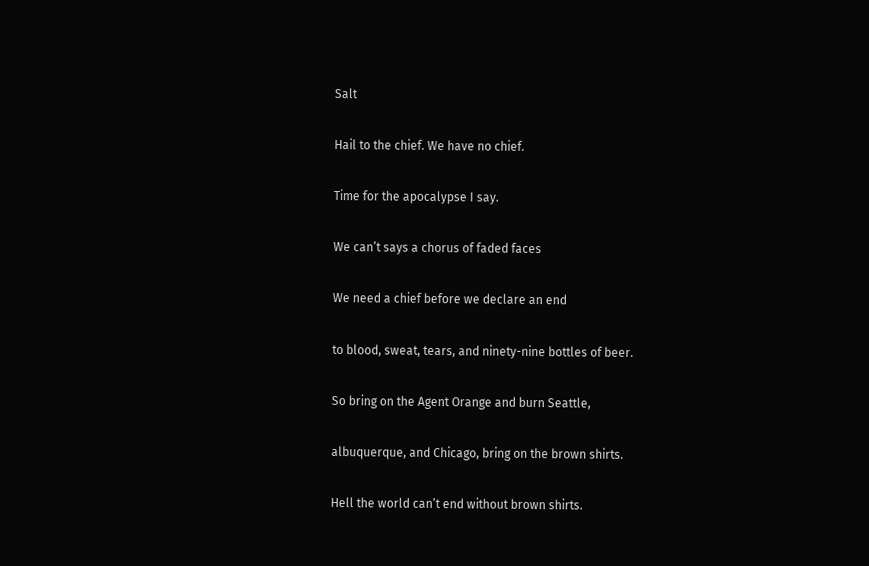Salt

Hail to the chief. We have no chief.

Time for the apocalypse I say.

We can’t says a chorus of faded faces

We need a chief before we declare an end

to blood, sweat, tears, and ninety-nine bottles of beer.

So bring on the Agent Orange and burn Seattle,

albuquerque, and Chicago, bring on the brown shirts.

Hell the world can’t end without brown shirts.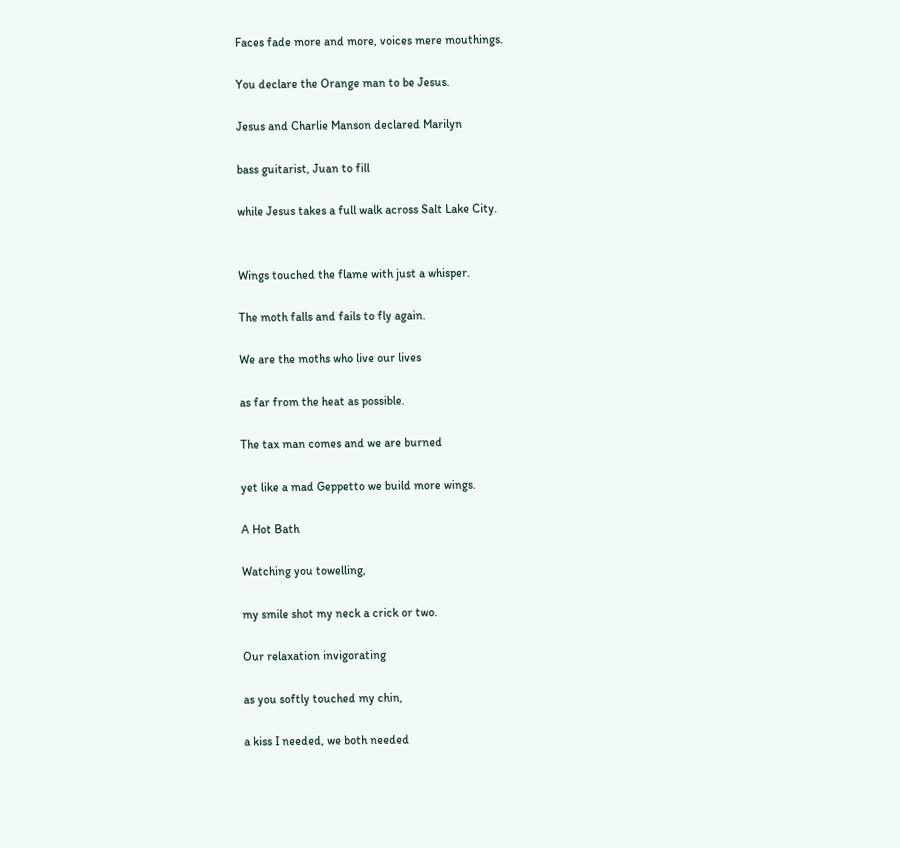Faces fade more and more, voices mere mouthings.

You declare the Orange man to be Jesus.

Jesus and Charlie Manson declared Marilyn

bass guitarist, Juan to fill

while Jesus takes a full walk across Salt Lake City.


Wings touched the flame with just a whisper.

The moth falls and fails to fly again.

We are the moths who live our lives

as far from the heat as possible.

The tax man comes and we are burned

yet like a mad Geppetto we build more wings.

A Hot Bath

Watching you towelling,

my smile shot my neck a crick or two.

Our relaxation invigorating

as you softly touched my chin,

a kiss I needed, we both needed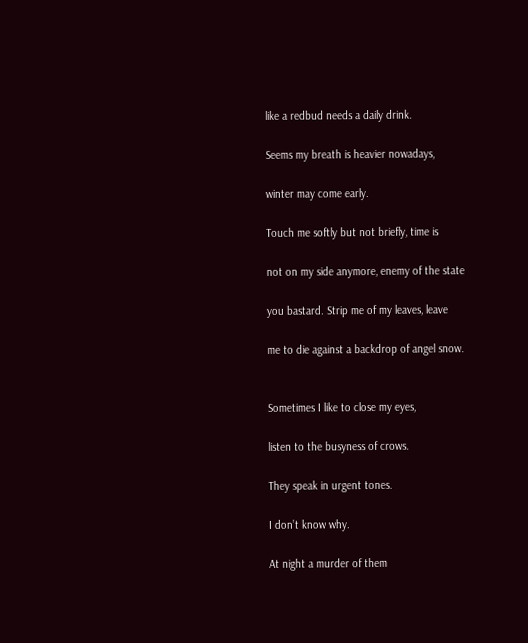like a redbud needs a daily drink.

Seems my breath is heavier nowadays,

winter may come early.

Touch me softly but not briefly, time is

not on my side anymore, enemy of the state

you bastard. Strip me of my leaves, leave

me to die against a backdrop of angel snow.


Sometimes I like to close my eyes,

listen to the busyness of crows.

They speak in urgent tones.

I don’t know why.

At night a murder of them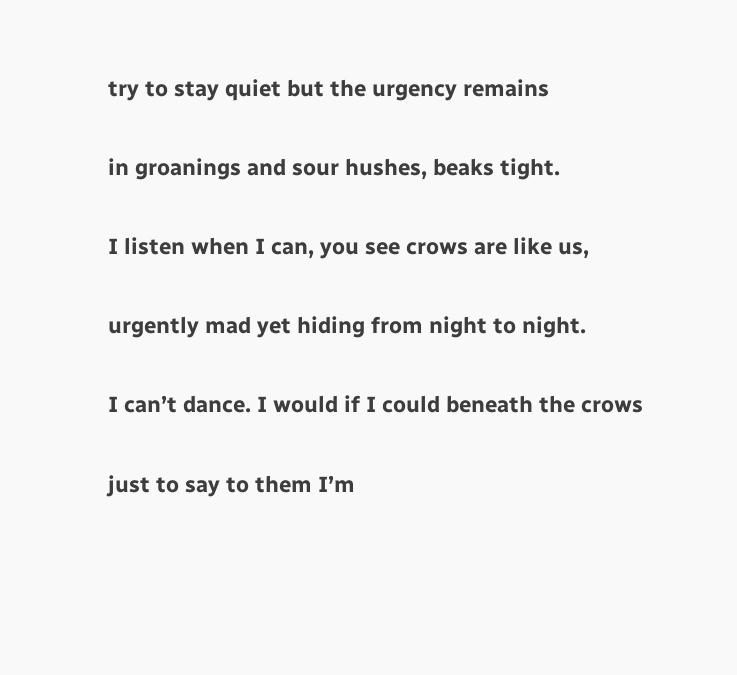try to stay quiet but the urgency remains

in groanings and sour hushes, beaks tight.

I listen when I can, you see crows are like us,

urgently mad yet hiding from night to night.

I can’t dance. I would if I could beneath the crows

just to say to them I’m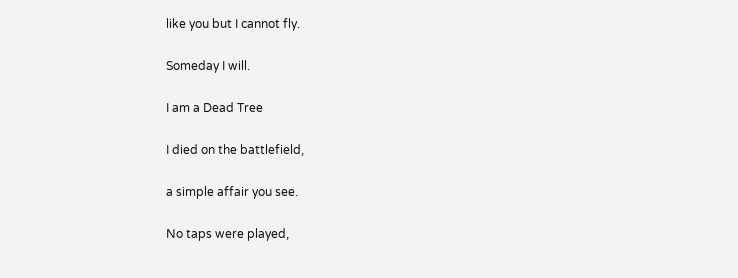like you but I cannot fly.

Someday I will.

I am a Dead Tree

I died on the battlefield,

a simple affair you see.

No taps were played,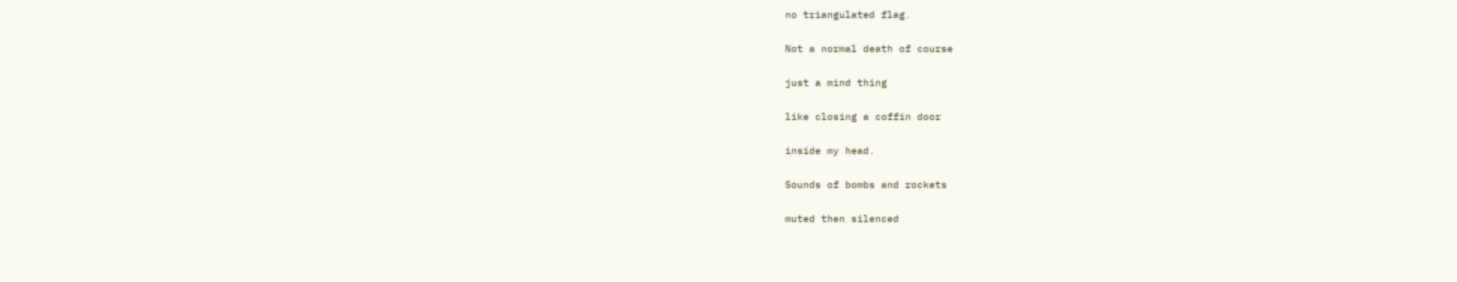no triangulated flag.

Not a normal death of course

just a mind thing

like closing a coffin door

inside my head.

Sounds of bombs and rockets

muted then silenced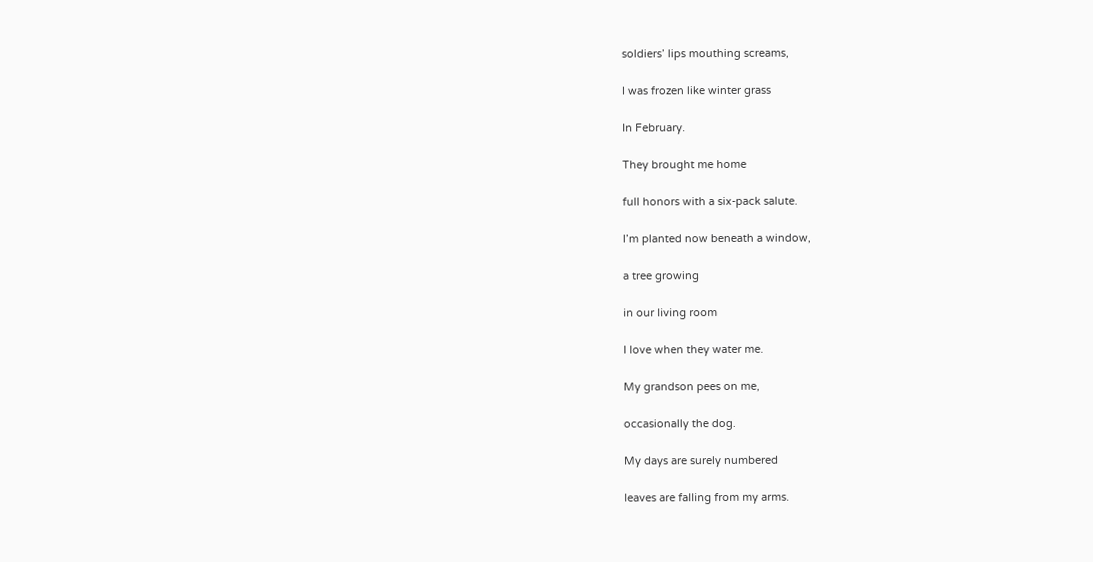soldiers’ lips mouthing screams,

I was frozen like winter grass

In February.

They brought me home

full honors with a six-pack salute.

I’m planted now beneath a window,

a tree growing

in our living room

I love when they water me.

My grandson pees on me,

occasionally the dog.

My days are surely numbered

leaves are falling from my arms.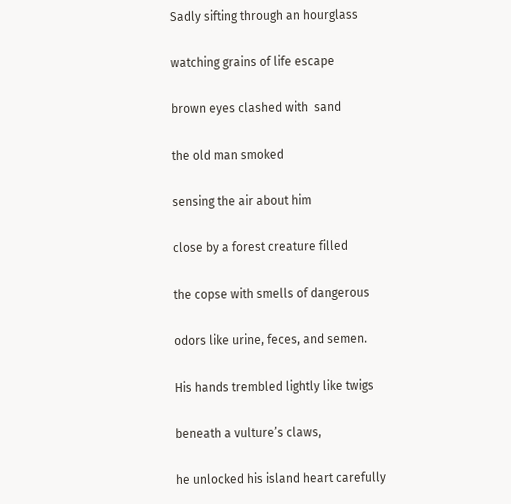Sadly sifting through an hourglass

watching grains of life escape

brown eyes clashed with  sand

the old man smoked

sensing the air about him

close by a forest creature filled

the copse with smells of dangerous

odors like urine, feces, and semen.

His hands trembled lightly like twigs

beneath a vulture’s claws,

he unlocked his island heart carefully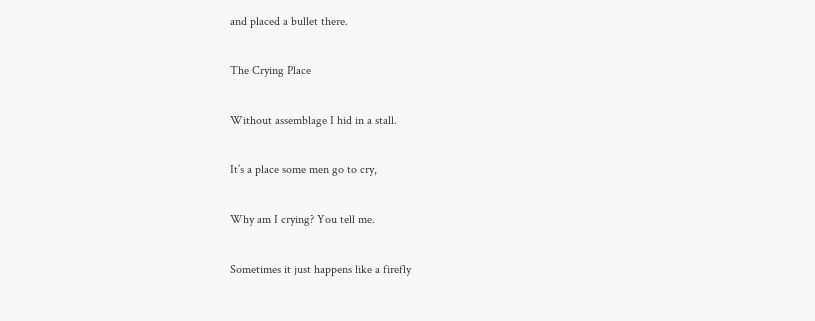and placed a bullet there.

The Crying Place

Without assemblage I hid in a stall.

It’s a place some men go to cry,

Why am I crying? You tell me.

Sometimes it just happens like a firefly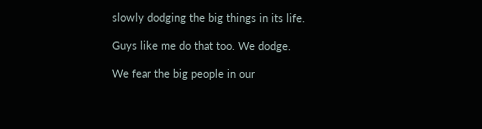slowly dodging the big things in its life.

Guys like me do that too. We dodge.

We fear the big people in our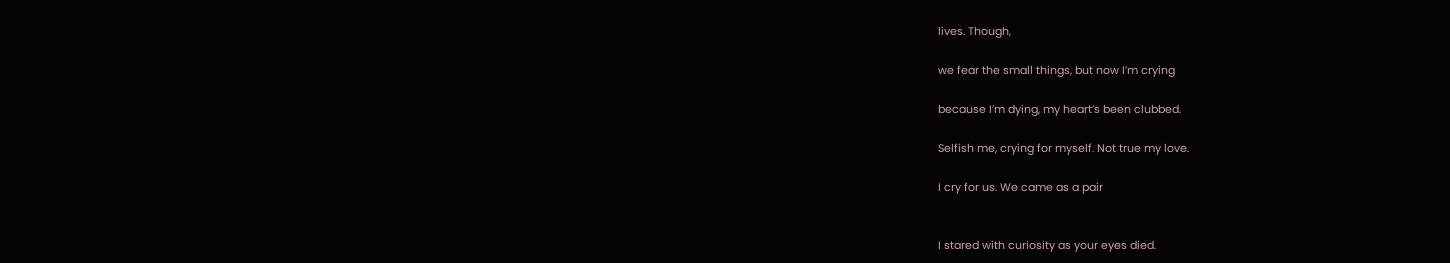lives. Though,

we fear the small things, but now I’m crying

because I’m dying, my heart’s been clubbed.

Selfish me, crying for myself. Not true my love.

I cry for us. We came as a pair


I stared with curiosity as your eyes died.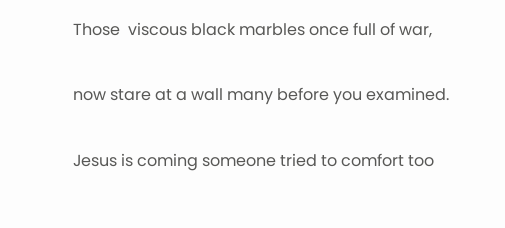Those  viscous black marbles once full of war,

now stare at a wall many before you examined.

Jesus is coming someone tried to comfort too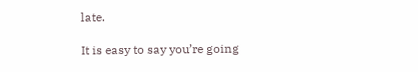late.

It is easy to say you’re going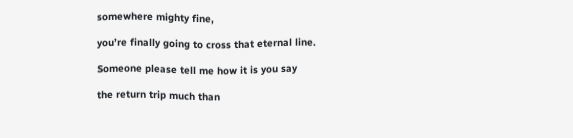somewhere mighty fine,

you’re finally going to cross that eternal line.

Someone please tell me how it is you say

the return trip much than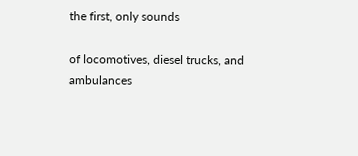the first, only sounds

of locomotives, diesel trucks, and ambulances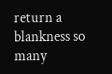return a blankness so many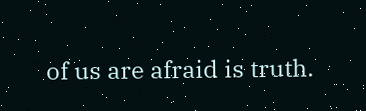of us are afraid is truth.